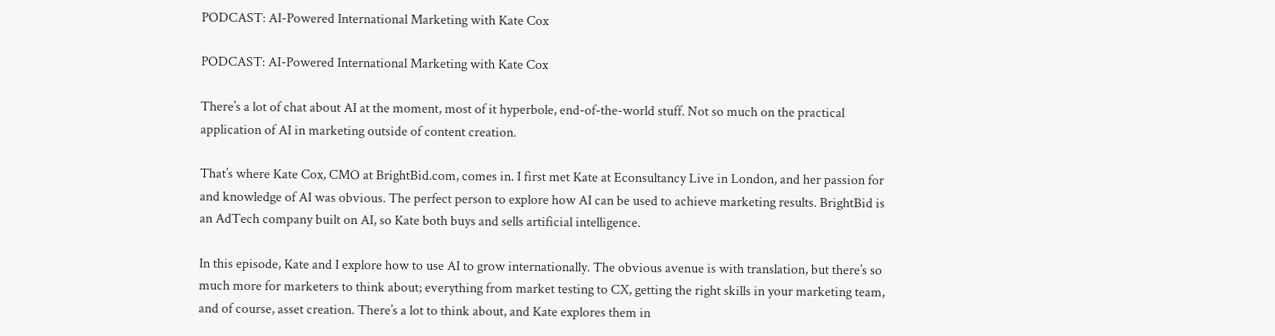PODCAST: AI-Powered International Marketing with Kate Cox

PODCAST: AI-Powered International Marketing with Kate Cox

There’s a lot of chat about AI at the moment, most of it hyperbole, end-of-the-world stuff. Not so much on the practical application of AI in marketing outside of content creation.

That’s where Kate Cox, CMO at BrightBid.com, comes in. I first met Kate at Econsultancy Live in London, and her passion for and knowledge of AI was obvious. The perfect person to explore how AI can be used to achieve marketing results. BrightBid is an AdTech company built on AI, so Kate both buys and sells artificial intelligence.

In this episode, Kate and I explore how to use AI to grow internationally. The obvious avenue is with translation, but there’s so much more for marketers to think about; everything from market testing to CX, getting the right skills in your marketing team, and of course, asset creation. There’s a lot to think about, and Kate explores them in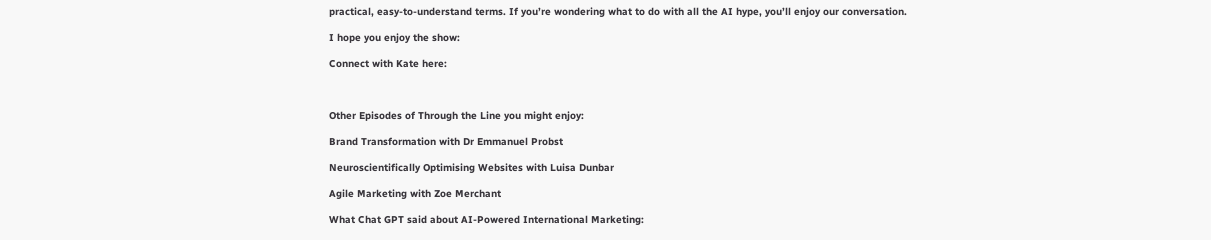practical, easy-to-understand terms. If you’re wondering what to do with all the AI hype, you’ll enjoy our conversation.

I hope you enjoy the show:

Connect with Kate here:



Other Episodes of Through the Line you might enjoy:

Brand Transformation with Dr Emmanuel Probst

Neuroscientifically Optimising Websites with Luisa Dunbar

Agile Marketing with Zoe Merchant

What Chat GPT said about AI-Powered International Marketing: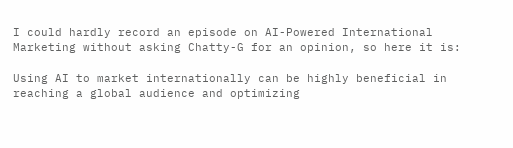I could hardly record an episode on AI-Powered International Marketing without asking Chatty-G for an opinion, so here it is:

Using AI to market internationally can be highly beneficial in reaching a global audience and optimizing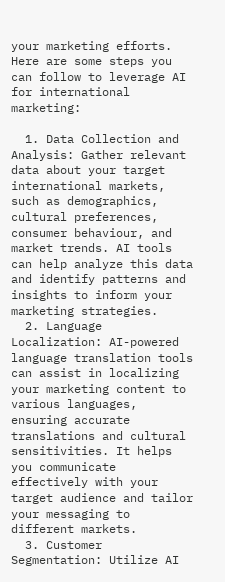your marketing efforts. Here are some steps you can follow to leverage AI for international marketing:

  1. Data Collection and Analysis: Gather relevant data about your target international markets, such as demographics, cultural preferences, consumer behaviour, and market trends. AI tools can help analyze this data and identify patterns and insights to inform your marketing strategies.
  2. Language Localization: AI-powered language translation tools can assist in localizing your marketing content to various languages, ensuring accurate translations and cultural sensitivities. It helps you communicate effectively with your target audience and tailor your messaging to different markets.
  3. Customer Segmentation: Utilize AI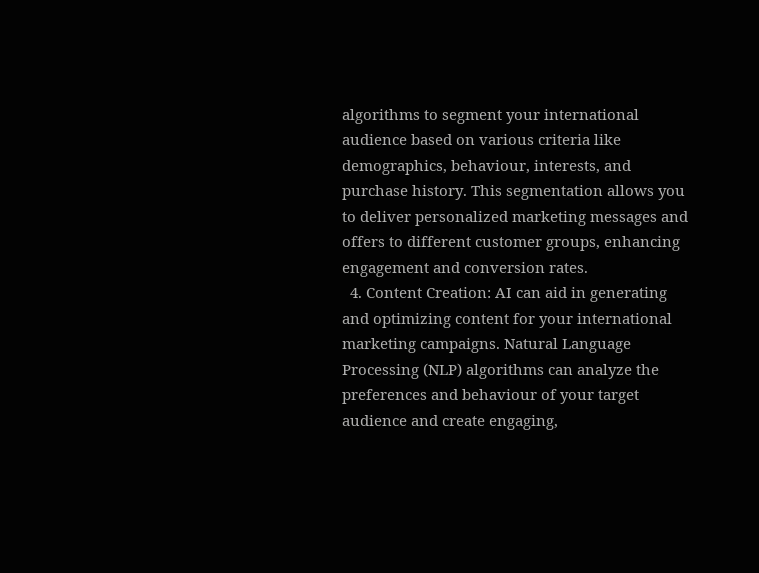algorithms to segment your international audience based on various criteria like demographics, behaviour, interests, and purchase history. This segmentation allows you to deliver personalized marketing messages and offers to different customer groups, enhancing engagement and conversion rates.
  4. Content Creation: AI can aid in generating and optimizing content for your international marketing campaigns. Natural Language Processing (NLP) algorithms can analyze the preferences and behaviour of your target audience and create engaging,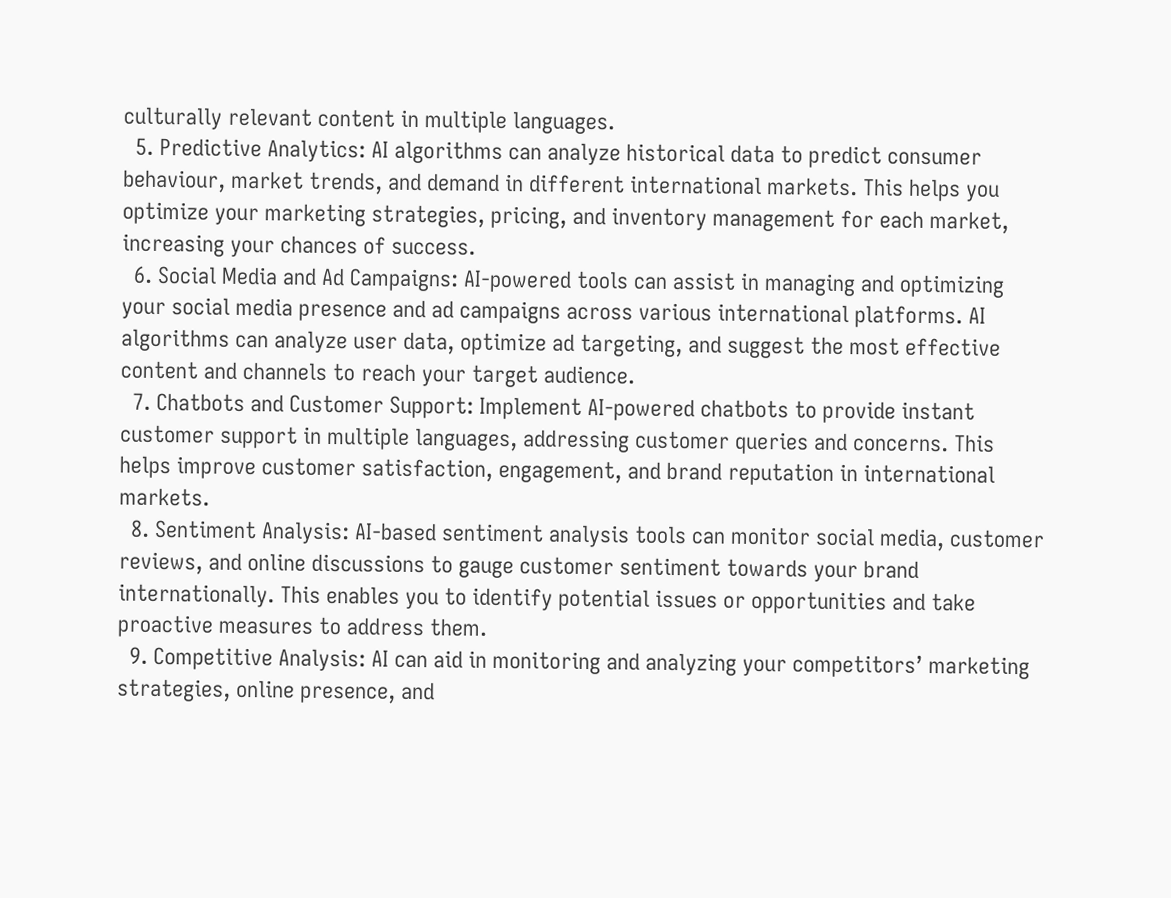culturally relevant content in multiple languages.
  5. Predictive Analytics: AI algorithms can analyze historical data to predict consumer behaviour, market trends, and demand in different international markets. This helps you optimize your marketing strategies, pricing, and inventory management for each market, increasing your chances of success.
  6. Social Media and Ad Campaigns: AI-powered tools can assist in managing and optimizing your social media presence and ad campaigns across various international platforms. AI algorithms can analyze user data, optimize ad targeting, and suggest the most effective content and channels to reach your target audience.
  7. Chatbots and Customer Support: Implement AI-powered chatbots to provide instant customer support in multiple languages, addressing customer queries and concerns. This helps improve customer satisfaction, engagement, and brand reputation in international markets.
  8. Sentiment Analysis: AI-based sentiment analysis tools can monitor social media, customer reviews, and online discussions to gauge customer sentiment towards your brand internationally. This enables you to identify potential issues or opportunities and take proactive measures to address them.
  9. Competitive Analysis: AI can aid in monitoring and analyzing your competitors’ marketing strategies, online presence, and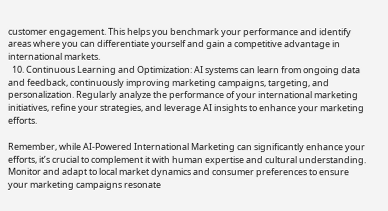customer engagement. This helps you benchmark your performance and identify areas where you can differentiate yourself and gain a competitive advantage in international markets.
  10. Continuous Learning and Optimization: AI systems can learn from ongoing data and feedback, continuously improving marketing campaigns, targeting, and personalization. Regularly analyze the performance of your international marketing initiatives, refine your strategies, and leverage AI insights to enhance your marketing efforts.

Remember, while AI-Powered International Marketing can significantly enhance your efforts, it’s crucial to complement it with human expertise and cultural understanding. Monitor and adapt to local market dynamics and consumer preferences to ensure your marketing campaigns resonate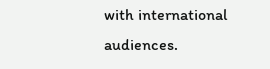with international audiences.